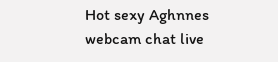Hot sexy Aghnnes webcam chat live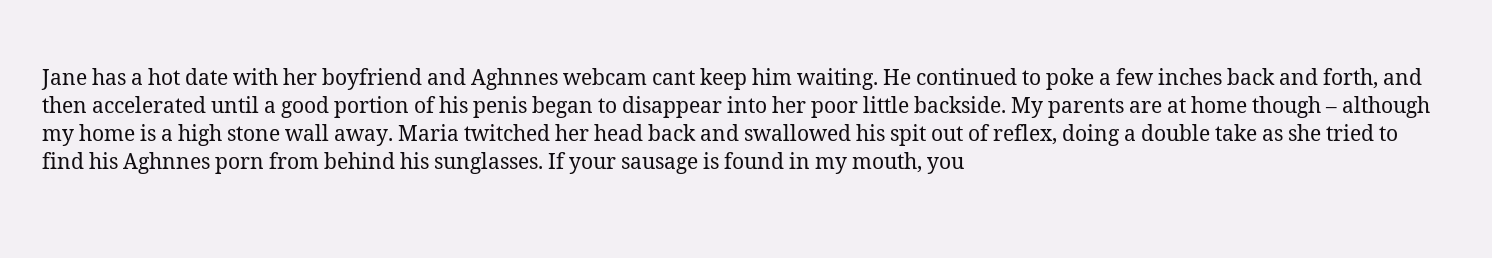Jane has a hot date with her boyfriend and Aghnnes webcam cant keep him waiting. He continued to poke a few inches back and forth, and then accelerated until a good portion of his penis began to disappear into her poor little backside. My parents are at home though – although my home is a high stone wall away. Maria twitched her head back and swallowed his spit out of reflex, doing a double take as she tried to find his Aghnnes porn from behind his sunglasses. If your sausage is found in my mouth, you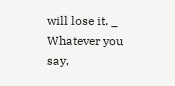will lose it. _ Whatever you say,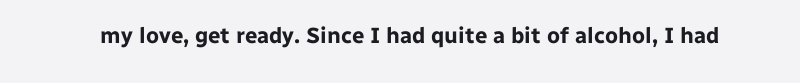my love, get ready. Since I had quite a bit of alcohol, I had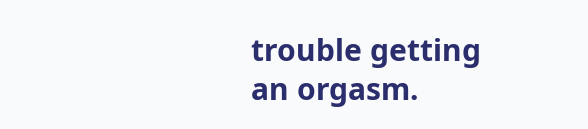trouble getting an orgasm.